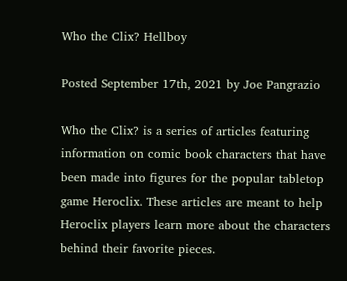Who the Clix? Hellboy

Posted September 17th, 2021 by Joe Pangrazio

Who the Clix? is a series of articles featuring information on comic book characters that have been made into figures for the popular tabletop game Heroclix. These articles are meant to help Heroclix players learn more about the characters behind their favorite pieces.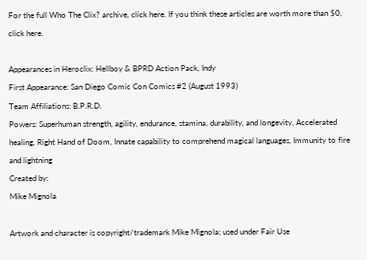For the full Who The Clix? archive, click here. If you think these articles are worth more than $0, click here.

Appearances in Heroclix: Hellboy & BPRD Action Pack, Indy
First Appearance: San Diego Comic Con Comics #2 (August 1993)
Team Affiliations: B.P.R.D.
Powers: Superhuman strength, agility, endurance, stamina, durability, and longevity, Accelerated healing, Right Hand of Doom, Innate capability to comprehend magical languages, Immunity to fire and lightning
Created by:
Mike Mignola

Artwork and character is copyright/trademark Mike Mignola; used under Fair Use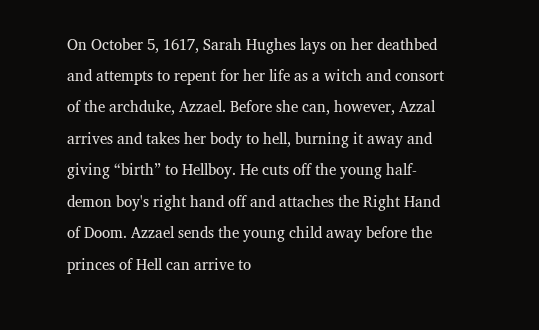On October 5, 1617, Sarah Hughes lays on her deathbed and attempts to repent for her life as a witch and consort of the archduke, Azzael. Before she can, however, Azzal arrives and takes her body to hell, burning it away and giving “birth” to Hellboy. He cuts off the young half-demon boy's right hand off and attaches the Right Hand of Doom. Azzael sends the young child away before the princes of Hell can arrive to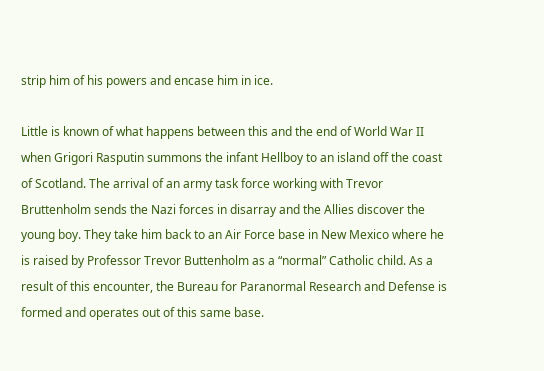strip him of his powers and encase him in ice.

Little is known of what happens between this and the end of World War II when Grigori Rasputin summons the infant Hellboy to an island off the coast of Scotland. The arrival of an army task force working with Trevor Bruttenholm sends the Nazi forces in disarray and the Allies discover the young boy. They take him back to an Air Force base in New Mexico where he is raised by Professor Trevor Buttenholm as a “normal” Catholic child. As a result of this encounter, the Bureau for Paranormal Research and Defense is formed and operates out of this same base.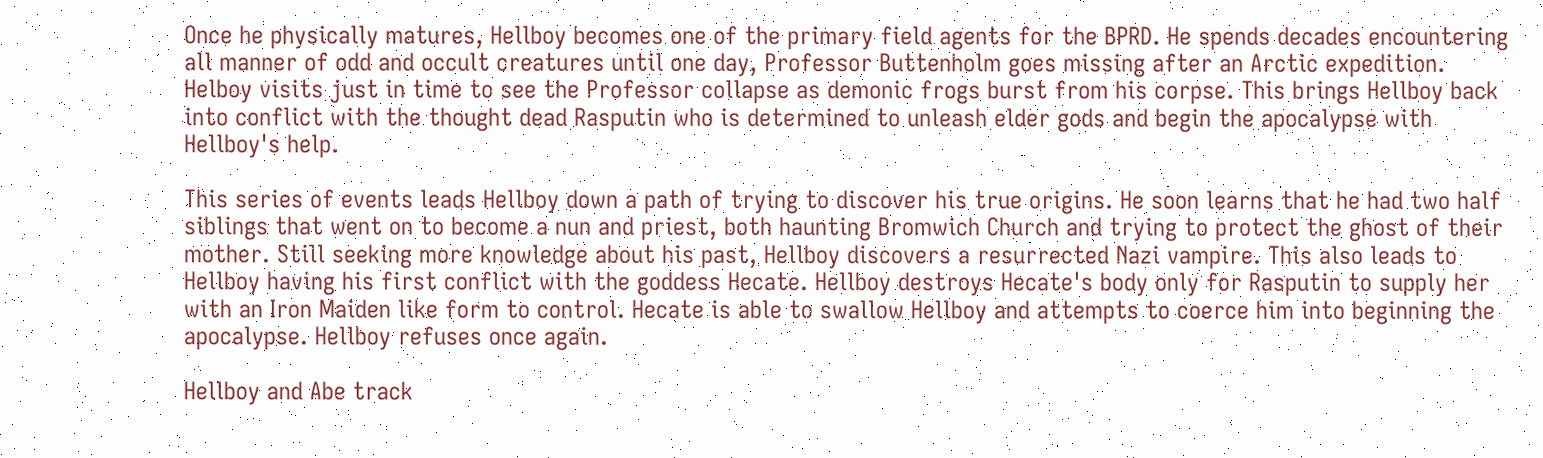Once he physically matures, Hellboy becomes one of the primary field agents for the BPRD. He spends decades encountering all manner of odd and occult creatures until one day, Professor Buttenholm goes missing after an Arctic expedition. Helboy visits just in time to see the Professor collapse as demonic frogs burst from his corpse. This brings Hellboy back into conflict with the thought dead Rasputin who is determined to unleash elder gods and begin the apocalypse with Hellboy's help.

This series of events leads Hellboy down a path of trying to discover his true origins. He soon learns that he had two half siblings that went on to become a nun and priest, both haunting Bromwich Church and trying to protect the ghost of their mother. Still seeking more knowledge about his past, Hellboy discovers a resurrected Nazi vampire. This also leads to Hellboy having his first conflict with the goddess Hecate. Hellboy destroys Hecate's body only for Rasputin to supply her with an Iron Maiden like form to control. Hecate is able to swallow Hellboy and attempts to coerce him into beginning the apocalypse. Hellboy refuses once again.

Hellboy and Abe track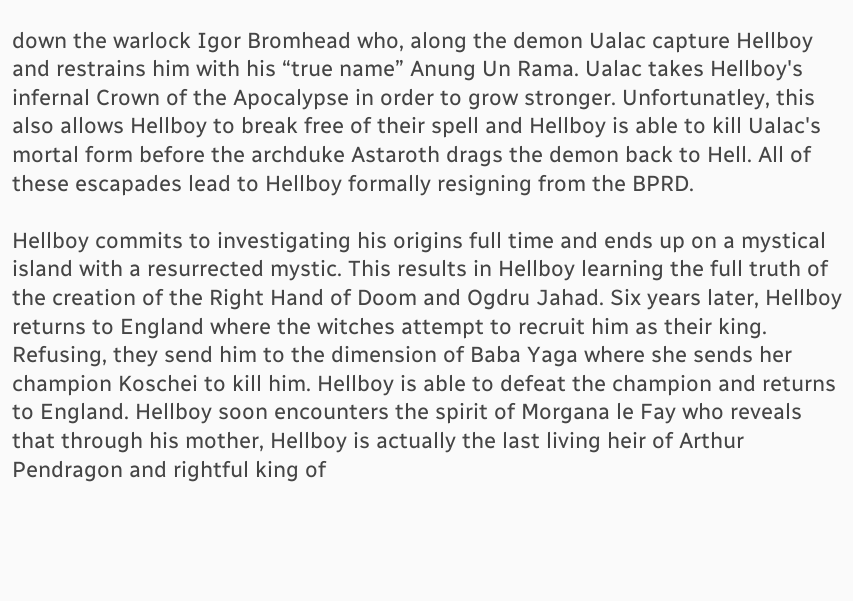down the warlock Igor Bromhead who, along the demon Ualac capture Hellboy and restrains him with his “true name” Anung Un Rama. Ualac takes Hellboy's infernal Crown of the Apocalypse in order to grow stronger. Unfortunatley, this also allows Hellboy to break free of their spell and Hellboy is able to kill Ualac's mortal form before the archduke Astaroth drags the demon back to Hell. All of these escapades lead to Hellboy formally resigning from the BPRD.

Hellboy commits to investigating his origins full time and ends up on a mystical island with a resurrected mystic. This results in Hellboy learning the full truth of the creation of the Right Hand of Doom and Ogdru Jahad. Six years later, Hellboy returns to England where the witches attempt to recruit him as their king. Refusing, they send him to the dimension of Baba Yaga where she sends her champion Koschei to kill him. Hellboy is able to defeat the champion and returns to England. Hellboy soon encounters the spirit of Morgana le Fay who reveals that through his mother, Hellboy is actually the last living heir of Arthur Pendragon and rightful king of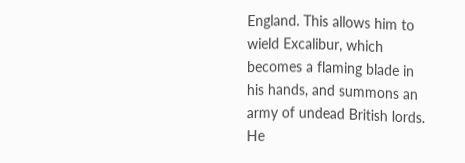England. This allows him to wield Excalibur, which becomes a flaming blade in his hands, and summons an army of undead British lords. He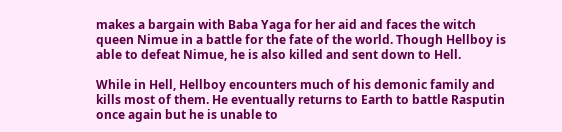makes a bargain with Baba Yaga for her aid and faces the witch queen Nimue in a battle for the fate of the world. Though Hellboy is able to defeat Nimue, he is also killed and sent down to Hell.

While in Hell, Hellboy encounters much of his demonic family and kills most of them. He eventually returns to Earth to battle Rasputin once again but he is unable to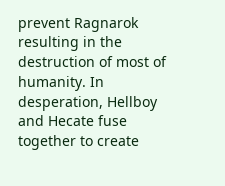prevent Ragnarok resulting in the destruction of most of humanity. In desperation, Hellboy and Hecate fuse together to create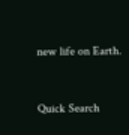new life on Earth.


Quick Search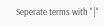Seperate terms with "|"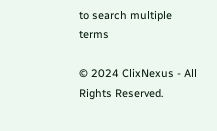to search multiple terms

© 2024 ClixNexus - All Rights Reserved.